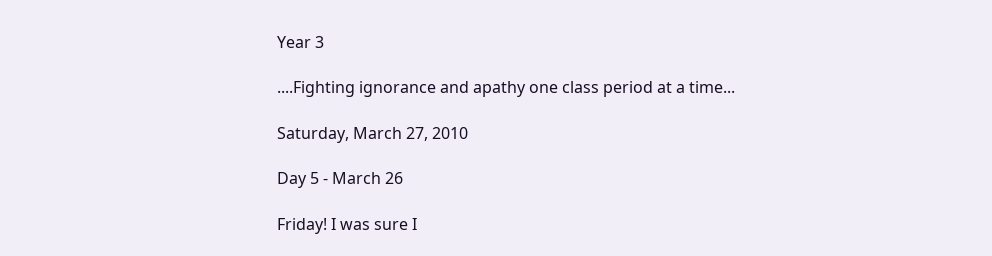Year 3

....Fighting ignorance and apathy one class period at a time...

Saturday, March 27, 2010

Day 5 - March 26

Friday! I was sure I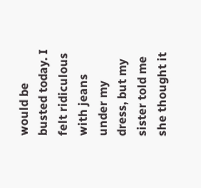would be busted today. I felt ridiculous with jeans under my dress, but my sister told me she thought it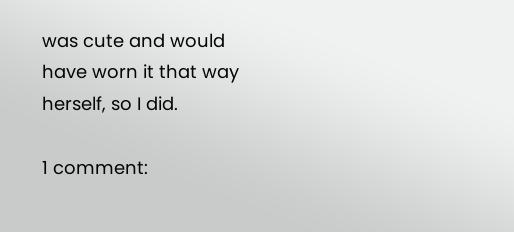was cute and would have worn it that way herself, so I did.

1 comment: